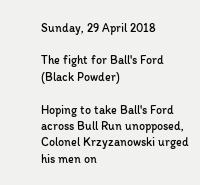Sunday, 29 April 2018

The fight for Ball's Ford (Black Powder)

Hoping to take Ball's Ford across Bull Run unopposed, Colonel Krzyzanowski urged his men on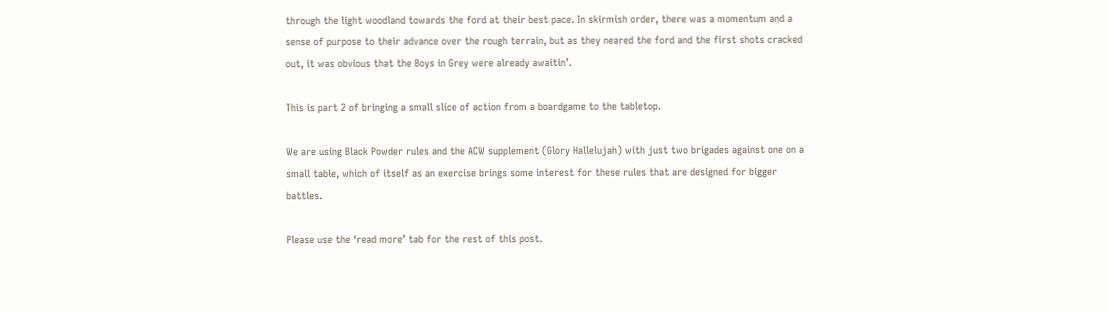through the light woodland towards the ford at their best pace. In skirmish order, there was a momentum and a sense of purpose to their advance over the rough terrain, but as they neared the ford and the first shots cracked out, it was obvious that the Boys in Grey were already awaitin’.

This is part 2 of bringing a small slice of action from a boardgame to the tabletop.

We are using Black Powder rules and the ACW supplement (Glory Hallelujah) with just two brigades against one on a small table, which of itself as an exercise brings some interest for these rules that are designed for bigger battles.

Please use the ‘read more’ tab for the rest of this post.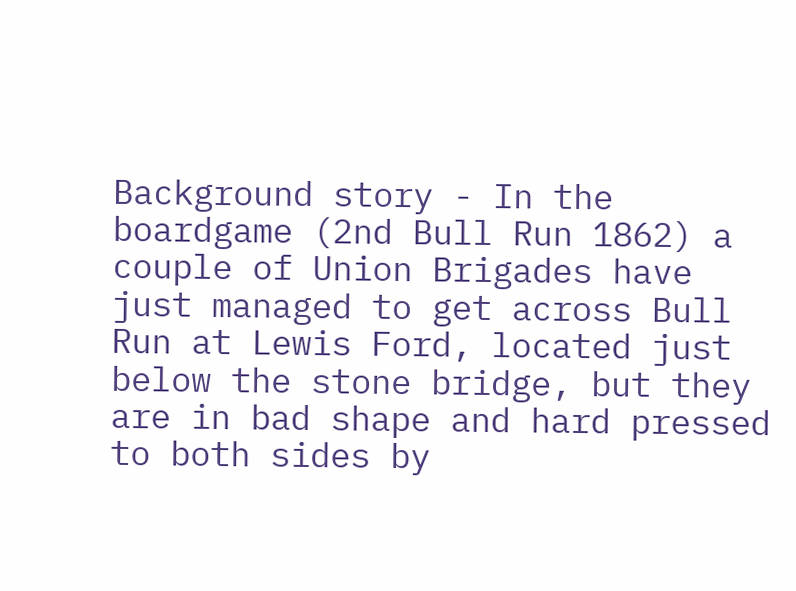Background story - In the boardgame (2nd Bull Run 1862) a couple of Union Brigades have just managed to get across Bull Run at Lewis Ford, located just below the stone bridge, but they are in bad shape and hard pressed to both sides by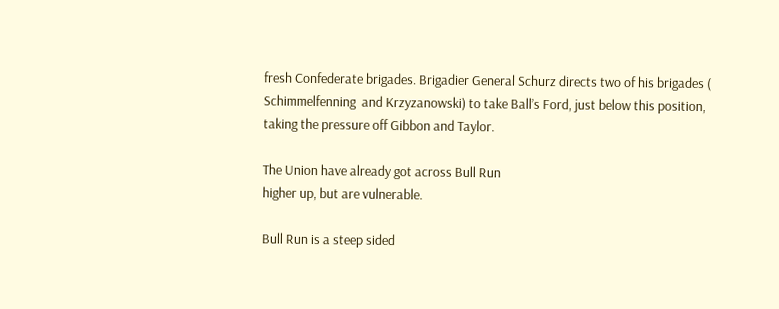fresh Confederate brigades. Brigadier General Schurz directs two of his brigades ( Schimmelfenning  and Krzyzanowski) to take Ball’s Ford, just below this position, taking the pressure off Gibbon and Taylor.

The Union have already got across Bull Run
higher up, but are vulnerable.

Bull Run is a steep sided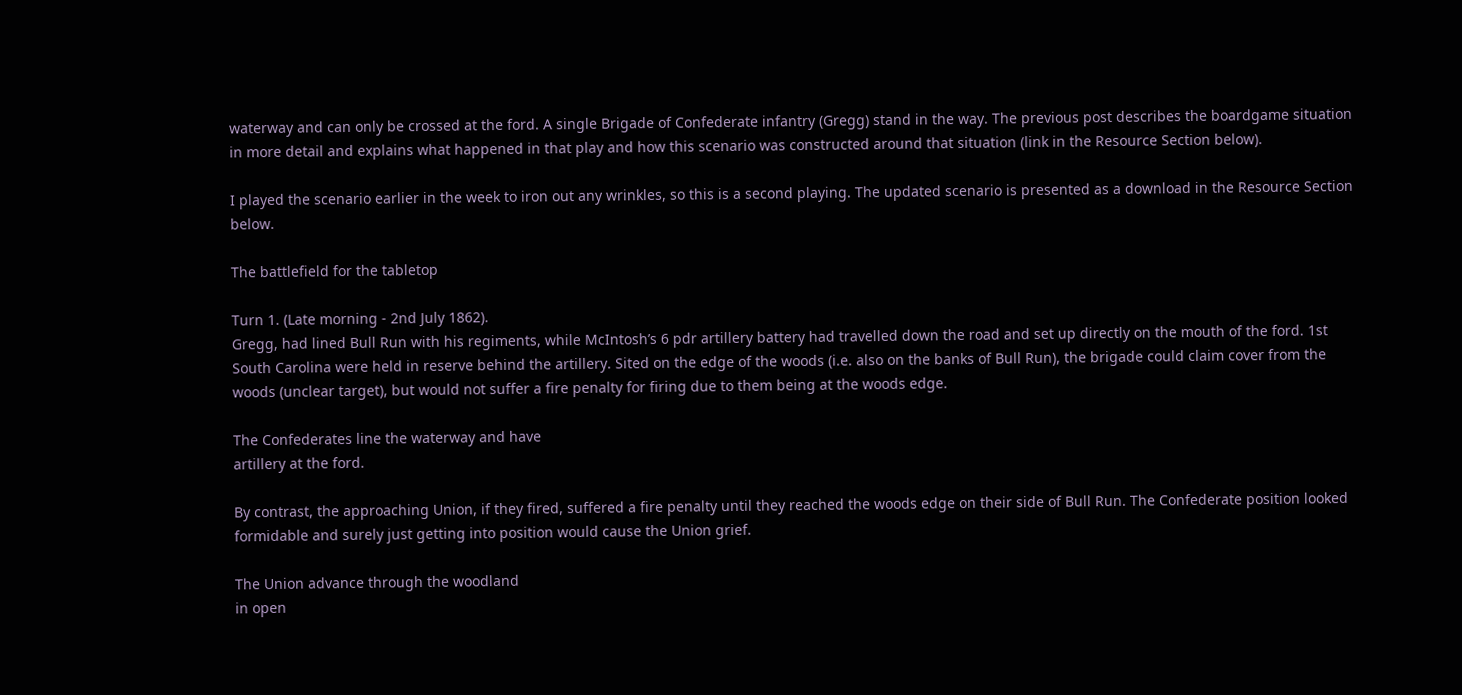waterway and can only be crossed at the ford. A single Brigade of Confederate infantry (Gregg) stand in the way. The previous post describes the boardgame situation in more detail and explains what happened in that play and how this scenario was constructed around that situation (link in the Resource Section below).

I played the scenario earlier in the week to iron out any wrinkles, so this is a second playing. The updated scenario is presented as a download in the Resource Section below.

The battlefield for the tabletop

Turn 1. (Late morning - 2nd July 1862).
Gregg, had lined Bull Run with his regiments, while McIntosh’s 6 pdr artillery battery had travelled down the road and set up directly on the mouth of the ford. 1st South Carolina were held in reserve behind the artillery. Sited on the edge of the woods (i.e. also on the banks of Bull Run), the brigade could claim cover from the woods (unclear target), but would not suffer a fire penalty for firing due to them being at the woods edge.

The Confederates line the waterway and have
artillery at the ford.

By contrast, the approaching Union, if they fired, suffered a fire penalty until they reached the woods edge on their side of Bull Run. The Confederate position looked formidable and surely just getting into position would cause the Union grief.

The Union advance through the woodland
in open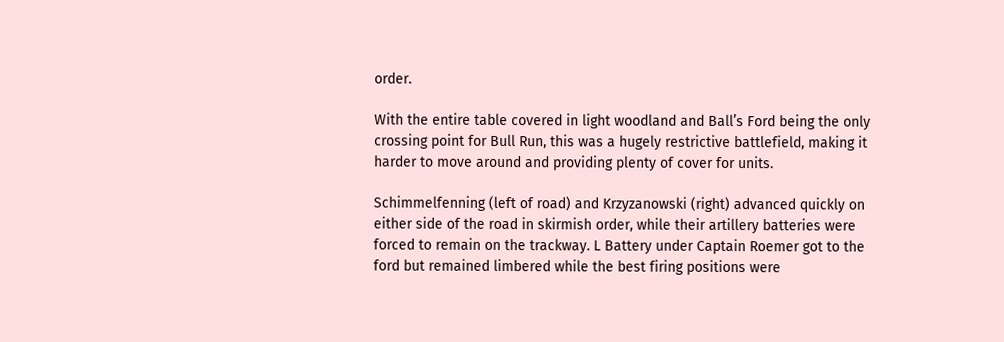order.

With the entire table covered in light woodland and Ball’s Ford being the only crossing point for Bull Run, this was a hugely restrictive battlefield, making it harder to move around and providing plenty of cover for units.

Schimmelfenning (left of road) and Krzyzanowski (right) advanced quickly on either side of the road in skirmish order, while their artillery batteries were forced to remain on the trackway. L Battery under Captain Roemer got to the ford but remained limbered while the best firing positions were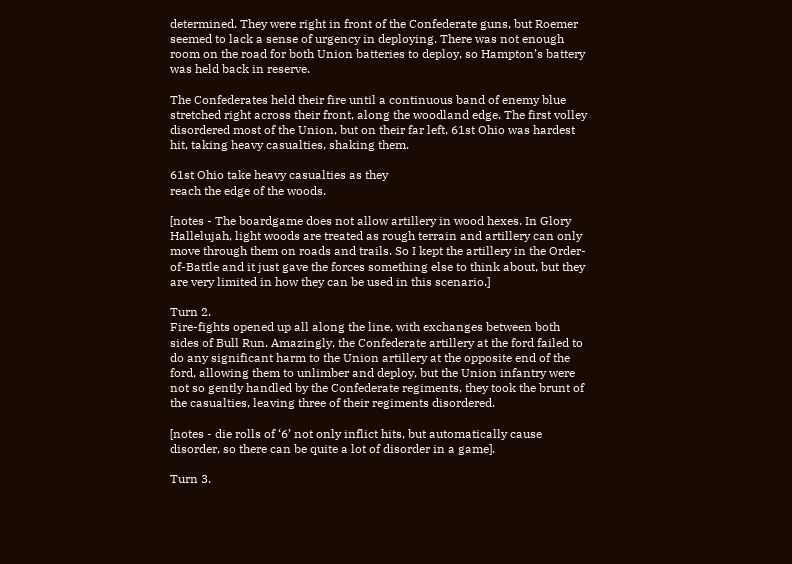determined. They were right in front of the Confederate guns, but Roemer seemed to lack a sense of urgency in deploying. There was not enough room on the road for both Union batteries to deploy, so Hampton’s battery was held back in reserve.

The Confederates held their fire until a continuous band of enemy blue stretched right across their front, along the woodland edge. The first volley disordered most of the Union, but on their far left, 61st Ohio was hardest hit, taking heavy casualties, shaking them.

61st Ohio take heavy casualties as they
reach the edge of the woods.

[notes - The boardgame does not allow artillery in wood hexes. In Glory Hallelujah, light woods are treated as rough terrain and artillery can only move through them on roads and trails. So I kept the artillery in the Order-of-Battle and it just gave the forces something else to think about, but they are very limited in how they can be used in this scenario.]

Turn 2.
Fire-fights opened up all along the line, with exchanges between both sides of Bull Run. Amazingly, the Confederate artillery at the ford failed to do any significant harm to the Union artillery at the opposite end of the ford, allowing them to unlimber and deploy, but the Union infantry were not so gently handled by the Confederate regiments, they took the brunt of the casualties, leaving three of their regiments disordered.

[notes - die rolls of ‘6’ not only inflict hits, but automatically cause disorder, so there can be quite a lot of disorder in a game].

Turn 3.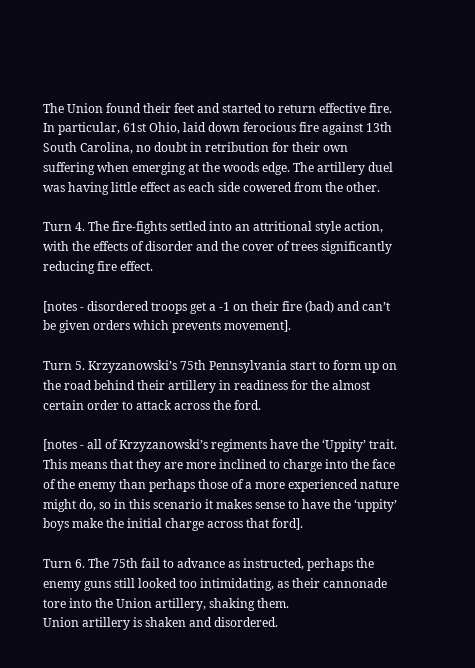The Union found their feet and started to return effective fire. In particular, 61st Ohio, laid down ferocious fire against 13th South Carolina, no doubt in retribution for their own suffering when emerging at the woods edge. The artillery duel was having little effect as each side cowered from the other.

Turn 4. The fire-fights settled into an attritional style action, with the effects of disorder and the cover of trees significantly reducing fire effect.

[notes - disordered troops get a -1 on their fire (bad) and can’t be given orders which prevents movement].

Turn 5. Krzyzanowski’s 75th Pennsylvania start to form up on the road behind their artillery in readiness for the almost certain order to attack across the ford.

[notes - all of Krzyzanowski’s regiments have the ‘Uppity’ trait. This means that they are more inclined to charge into the face of the enemy than perhaps those of a more experienced nature might do, so in this scenario it makes sense to have the ‘uppity’ boys make the initial charge across that ford].

Turn 6. The 75th fail to advance as instructed, perhaps the enemy guns still looked too intimidating, as their cannonade tore into the Union artillery, shaking them.
Union artillery is shaken and disordered.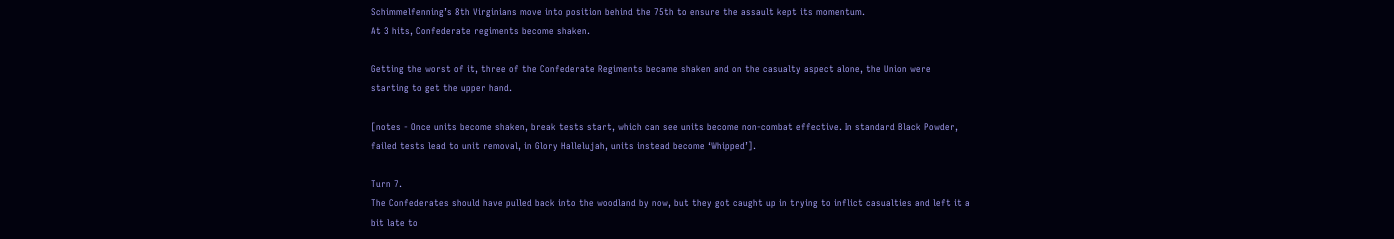Schimmelfenning’s 8th Virginians move into position behind the 75th to ensure the assault kept its momentum.
At 3 hits, Confederate regiments become shaken.

Getting the worst of it, three of the Confederate Regiments became shaken and on the casualty aspect alone, the Union were starting to get the upper hand.

[notes - Once units become shaken, break tests start, which can see units become non-combat effective. In standard Black Powder, failed tests lead to unit removal, in Glory Hallelujah, units instead become ‘Whipped’].

Turn 7.
The Confederates should have pulled back into the woodland by now, but they got caught up in trying to inflict casualties and left it a bit late to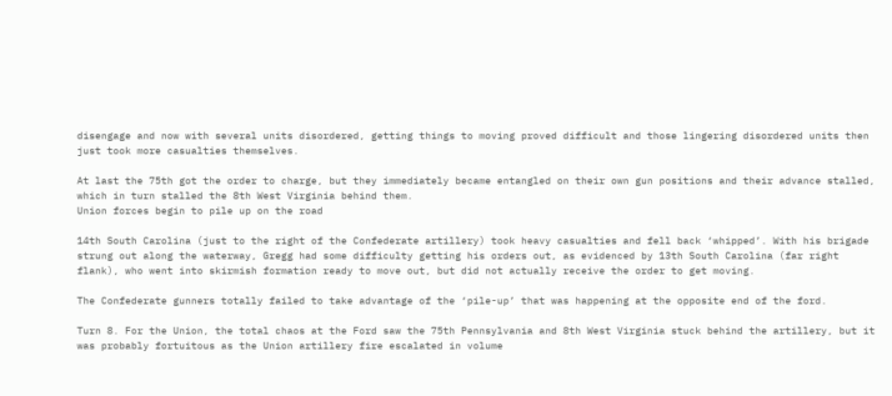disengage and now with several units disordered, getting things to moving proved difficult and those lingering disordered units then just took more casualties themselves.

At last the 75th got the order to charge, but they immediately became entangled on their own gun positions and their advance stalled, which in turn stalled the 8th West Virginia behind them.
Union forces begin to pile up on the road

14th South Carolina (just to the right of the Confederate artillery) took heavy casualties and fell back ‘whipped’. With his brigade strung out along the waterway, Gregg had some difficulty getting his orders out, as evidenced by 13th South Carolina (far right flank), who went into skirmish formation ready to move out, but did not actually receive the order to get moving.

The Confederate gunners totally failed to take advantage of the ‘pile-up’ that was happening at the opposite end of the ford.

Turn 8. For the Union, the total chaos at the Ford saw the 75th Pennsylvania and 8th West Virginia stuck behind the artillery, but it was probably fortuitous as the Union artillery fire escalated in volume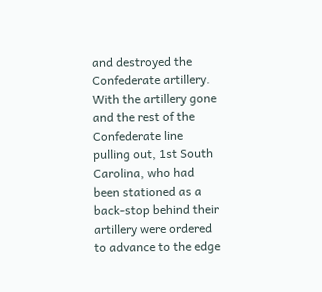and destroyed the Confederate artillery. With the artillery gone and the rest of the Confederate line pulling out, 1st South Carolina, who had been stationed as a back-stop behind their artillery were ordered to advance to the edge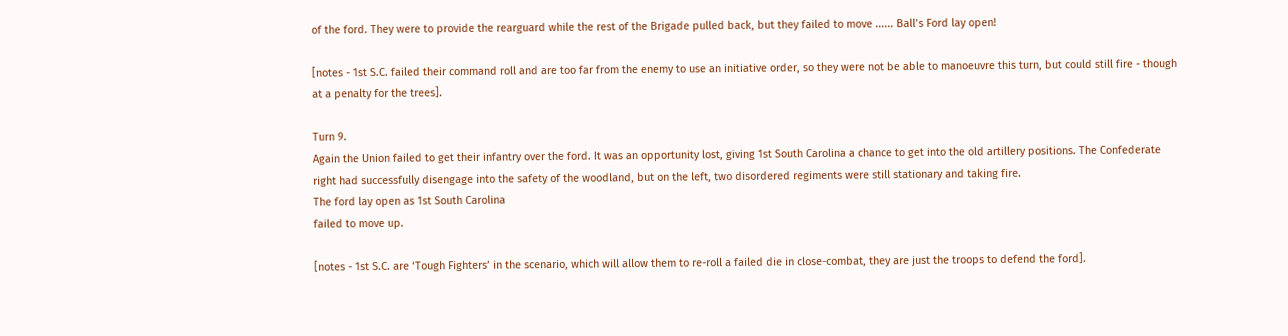of the ford. They were to provide the rearguard while the rest of the Brigade pulled back, but they failed to move ...... Ball’s Ford lay open!

[notes - 1st S.C. failed their command roll and are too far from the enemy to use an initiative order, so they were not be able to manoeuvre this turn, but could still fire - though at a penalty for the trees].

Turn 9.
Again the Union failed to get their infantry over the ford. It was an opportunity lost, giving 1st South Carolina a chance to get into the old artillery positions. The Confederate right had successfully disengage into the safety of the woodland, but on the left, two disordered regiments were still stationary and taking fire.
The ford lay open as 1st South Carolina
failed to move up.

[notes - 1st S.C. are ‘Tough Fighters’ in the scenario, which will allow them to re-roll a failed die in close-combat, they are just the troops to defend the ford].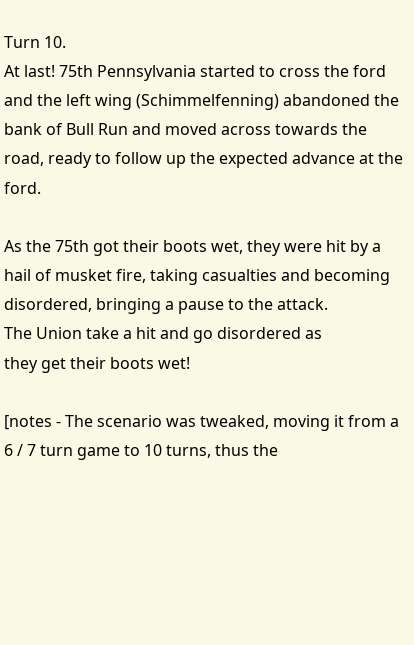Turn 10.
At last! 75th Pennsylvania started to cross the ford and the left wing (Schimmelfenning) abandoned the bank of Bull Run and moved across towards the road, ready to follow up the expected advance at the ford.

As the 75th got their boots wet, they were hit by a hail of musket fire, taking casualties and becoming  disordered, bringing a pause to the attack.
The Union take a hit and go disordered as
they get their boots wet!

[notes - The scenario was tweaked, moving it from a 6 / 7 turn game to 10 turns, thus the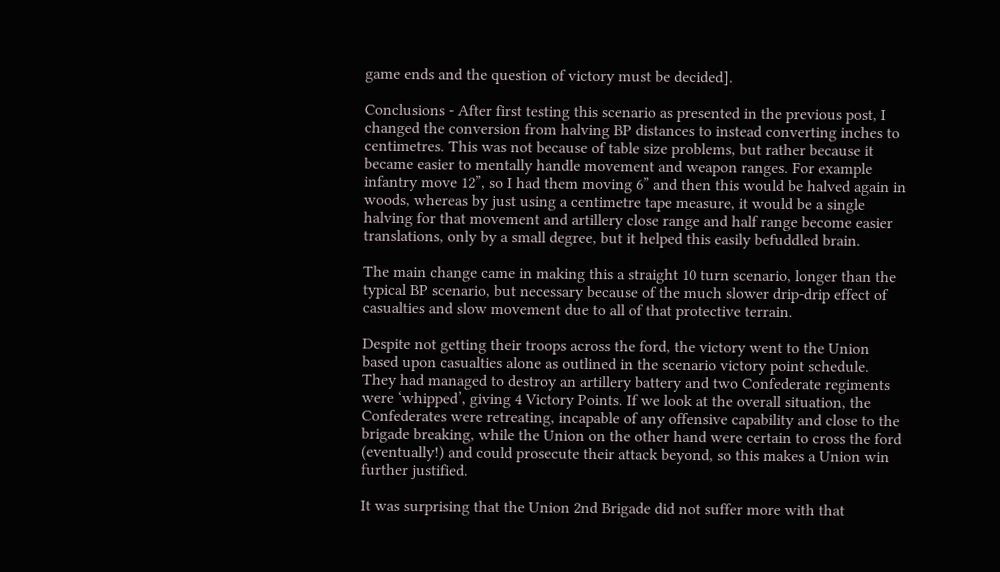game ends and the question of victory must be decided].

Conclusions - After first testing this scenario as presented in the previous post, I changed the conversion from halving BP distances to instead converting inches to centimetres. This was not because of table size problems, but rather because it became easier to mentally handle movement and weapon ranges. For example infantry move 12”, so I had them moving 6” and then this would be halved again in woods, whereas by just using a centimetre tape measure, it would be a single halving for that movement and artillery close range and half range become easier translations, only by a small degree, but it helped this easily befuddled brain.

The main change came in making this a straight 10 turn scenario, longer than the typical BP scenario, but necessary because of the much slower drip-drip effect of casualties and slow movement due to all of that protective terrain.

Despite not getting their troops across the ford, the victory went to the Union based upon casualties alone as outlined in the scenario victory point schedule. They had managed to destroy an artillery battery and two Confederate regiments were ‘whipped’, giving 4 Victory Points. If we look at the overall situation, the Confederates were retreating, incapable of any offensive capability and close to the brigade breaking, while the Union on the other hand were certain to cross the ford (eventually!) and could prosecute their attack beyond, so this makes a Union win further justified.

It was surprising that the Union 2nd Brigade did not suffer more with that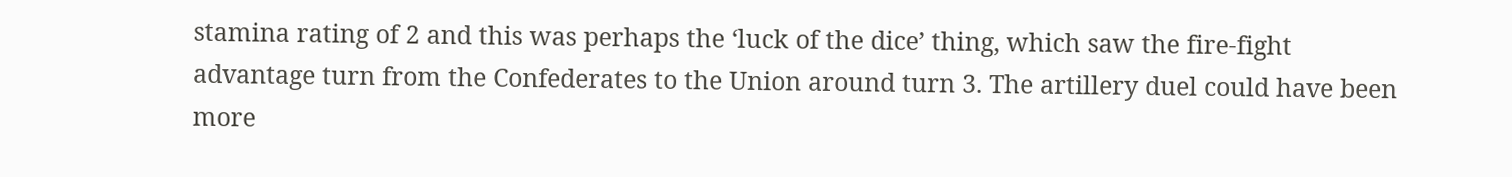stamina rating of 2 and this was perhaps the ‘luck of the dice’ thing, which saw the fire-fight advantage turn from the Confederates to the Union around turn 3. The artillery duel could have been more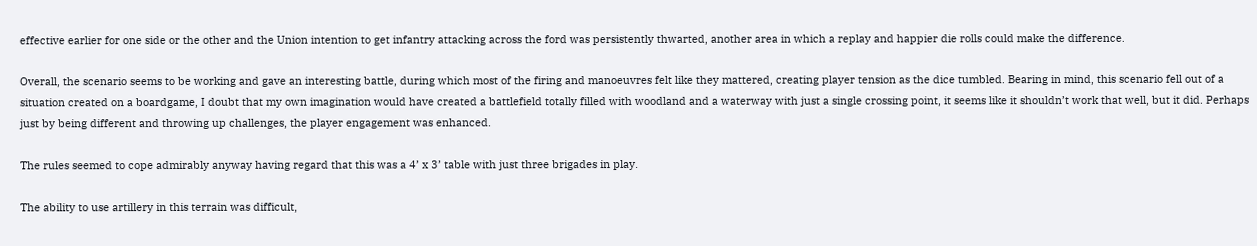effective earlier for one side or the other and the Union intention to get infantry attacking across the ford was persistently thwarted, another area in which a replay and happier die rolls could make the difference.

Overall, the scenario seems to be working and gave an interesting battle, during which most of the firing and manoeuvres felt like they mattered, creating player tension as the dice tumbled. Bearing in mind, this scenario fell out of a situation created on a boardgame, I doubt that my own imagination would have created a battlefield totally filled with woodland and a waterway with just a single crossing point, it seems like it shouldn’t work that well, but it did. Perhaps just by being different and throwing up challenges, the player engagement was enhanced.

The rules seemed to cope admirably anyway having regard that this was a 4’ x 3’ table with just three brigades in play.

The ability to use artillery in this terrain was difficult,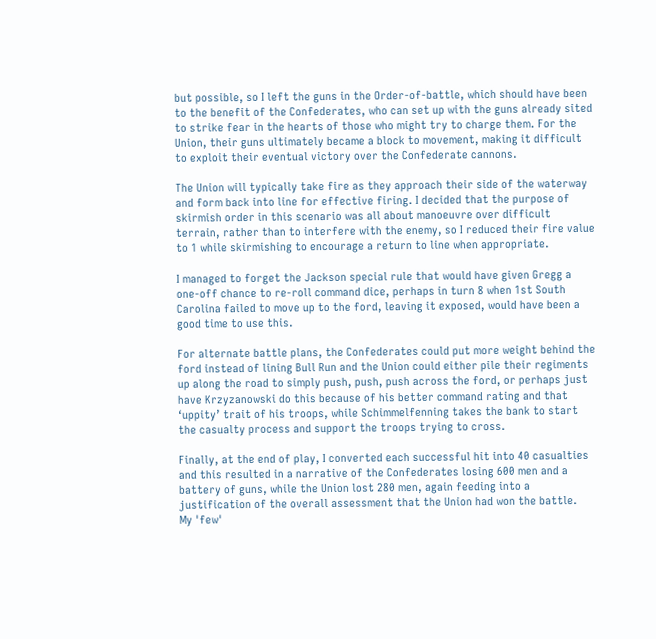but possible, so I left the guns in the Order-of-battle, which should have been to the benefit of the Confederates, who can set up with the guns already sited to strike fear in the hearts of those who might try to charge them. For the Union, their guns ultimately became a block to movement, making it difficult to exploit their eventual victory over the Confederate cannons.

The Union will typically take fire as they approach their side of the waterway and form back into line for effective firing. I decided that the purpose of skirmish order in this scenario was all about manoeuvre over difficult terrain, rather than to interfere with the enemy, so I reduced their fire value to 1 while skirmishing to encourage a return to line when appropriate.

I managed to forget the Jackson special rule that would have given Gregg a one-off chance to re-roll command dice, perhaps in turn 8 when 1st South Carolina failed to move up to the ford, leaving it exposed, would have been a good time to use this.

For alternate battle plans, the Confederates could put more weight behind the ford instead of lining Bull Run and the Union could either pile their regiments up along the road to simply push, push, push across the ford, or perhaps just have Krzyzanowski do this because of his better command rating and that ‘uppity’ trait of his troops, while Schimmelfenning takes the bank to start the casualty process and support the troops trying to cross.

Finally, at the end of play, I converted each successful hit into 40 casualties and this resulted in a narrative of the Confederates losing 600 men and a battery of guns, while the Union lost 280 men, again feeding into a justification of the overall assessment that the Union had won the battle.
My 'few'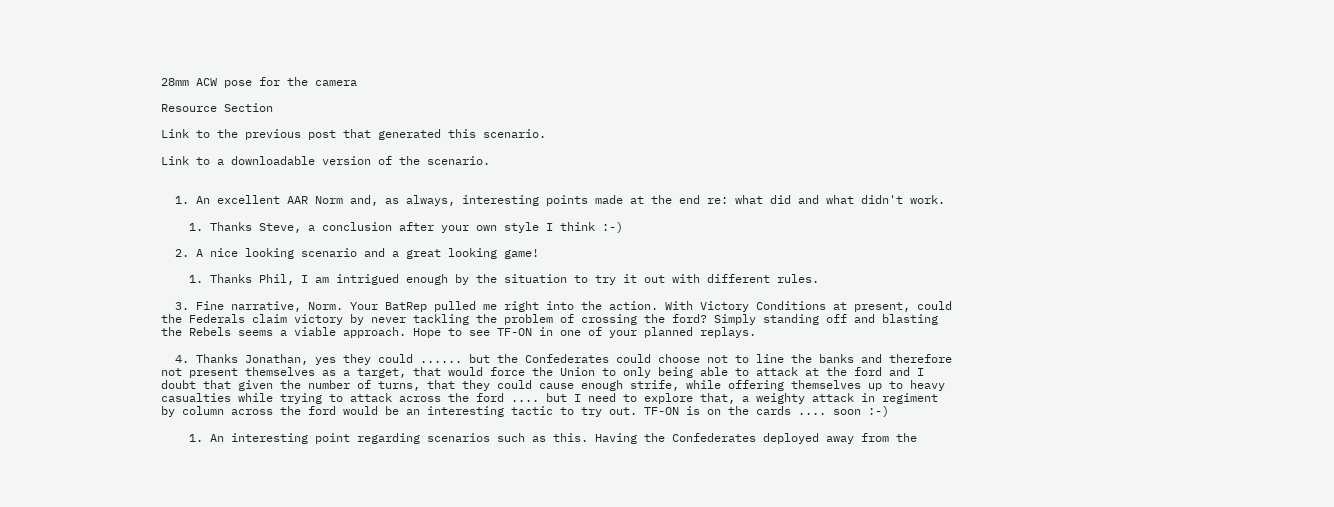28mm ACW pose for the camera

Resource Section

Link to the previous post that generated this scenario.

Link to a downloadable version of the scenario.


  1. An excellent AAR Norm and, as always, interesting points made at the end re: what did and what didn't work.

    1. Thanks Steve, a conclusion after your own style I think :-)

  2. A nice looking scenario and a great looking game!

    1. Thanks Phil, I am intrigued enough by the situation to try it out with different rules.

  3. Fine narrative, Norm. Your BatRep pulled me right into the action. With Victory Conditions at present, could the Federals claim victory by never tackling the problem of crossing the ford? Simply standing off and blasting the Rebels seems a viable approach. Hope to see TF-ON in one of your planned replays.

  4. Thanks Jonathan, yes they could ...... but the Confederates could choose not to line the banks and therefore not present themselves as a target, that would force the Union to only being able to attack at the ford and I doubt that given the number of turns, that they could cause enough strife, while offering themselves up to heavy casualties while trying to attack across the ford .... but I need to explore that, a weighty attack in regiment by column across the ford would be an interesting tactic to try out. TF-ON is on the cards .... soon :-)

    1. An interesting point regarding scenarios such as this. Having the Confederates deployed away from the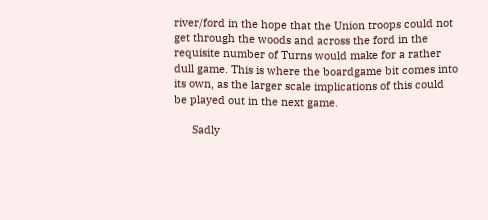river/ford in the hope that the Union troops could not get through the woods and across the ford in the requisite number of Turns would make for a rather dull game. This is where the boardgame bit comes into its own, as the larger scale implications of this could be played out in the next game.

      Sadly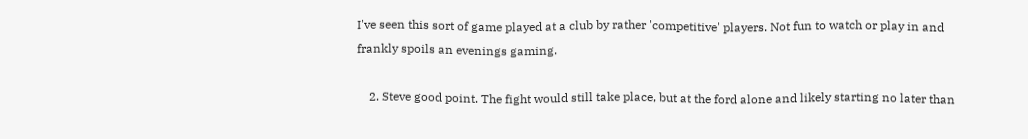I've seen this sort of game played at a club by rather 'competitive' players. Not fun to watch or play in and frankly spoils an evenings gaming.

    2. Steve good point. The fight would still take place, but at the ford alone and likely starting no later than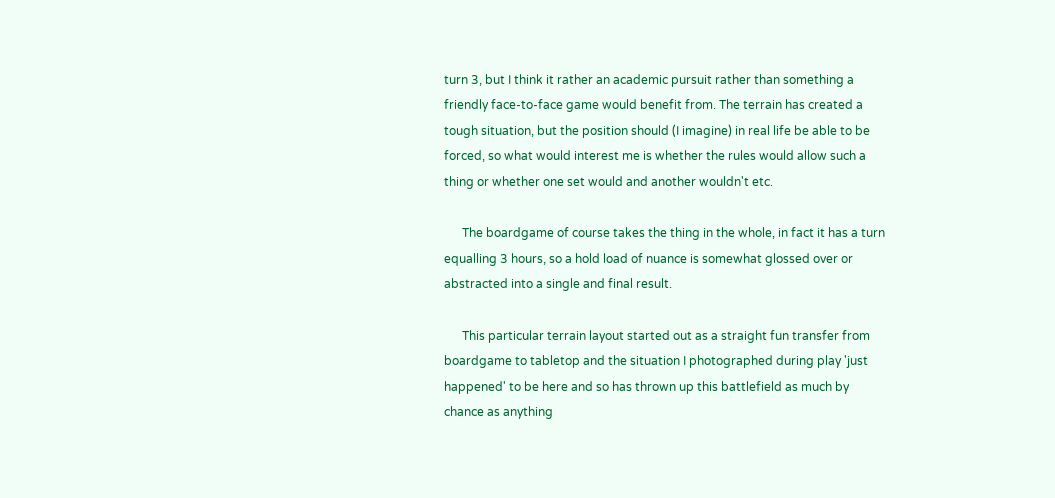turn 3, but I think it rather an academic pursuit rather than something a friendly face-to-face game would benefit from. The terrain has created a tough situation, but the position should (I imagine) in real life be able to be forced, so what would interest me is whether the rules would allow such a thing or whether one set would and another wouldn't etc.

      The boardgame of course takes the thing in the whole, in fact it has a turn equalling 3 hours, so a hold load of nuance is somewhat glossed over or abstracted into a single and final result.

      This particular terrain layout started out as a straight fun transfer from boardgame to tabletop and the situation I photographed during play 'just happened' to be here and so has thrown up this battlefield as much by chance as anything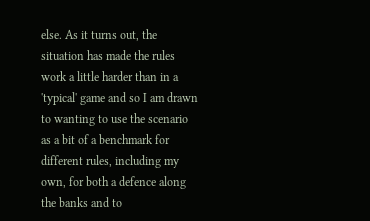else. As it turns out, the situation has made the rules work a little harder than in a 'typical' game and so I am drawn to wanting to use the scenario as a bit of a benchmark for different rules, including my own, for both a defence along the banks and to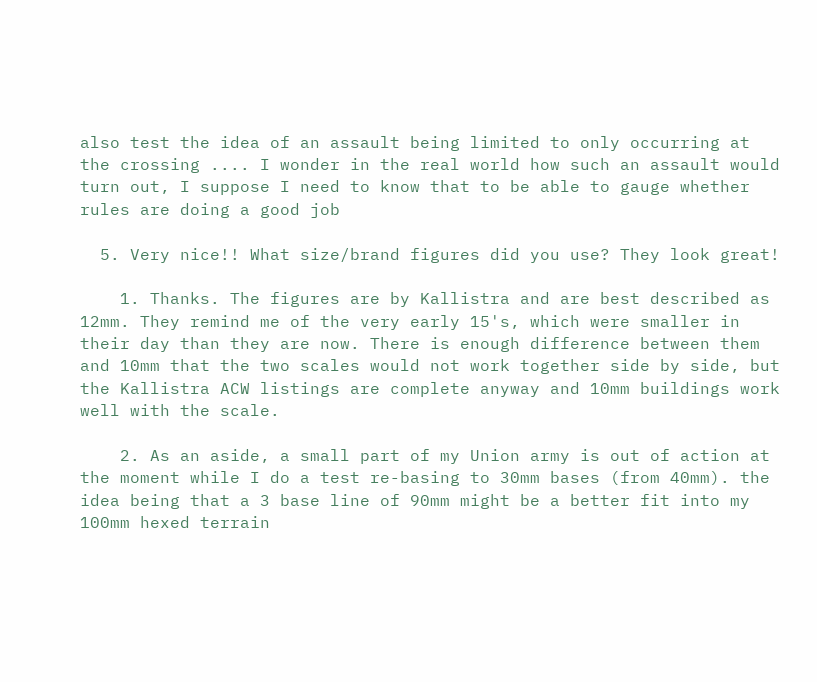also test the idea of an assault being limited to only occurring at the crossing .... I wonder in the real world how such an assault would turn out, I suppose I need to know that to be able to gauge whether rules are doing a good job

  5. Very nice!! What size/brand figures did you use? They look great!

    1. Thanks. The figures are by Kallistra and are best described as 12mm. They remind me of the very early 15's, which were smaller in their day than they are now. There is enough difference between them and 10mm that the two scales would not work together side by side, but the Kallistra ACW listings are complete anyway and 10mm buildings work well with the scale.

    2. As an aside, a small part of my Union army is out of action at the moment while I do a test re-basing to 30mm bases (from 40mm). the idea being that a 3 base line of 90mm might be a better fit into my 100mm hexed terrain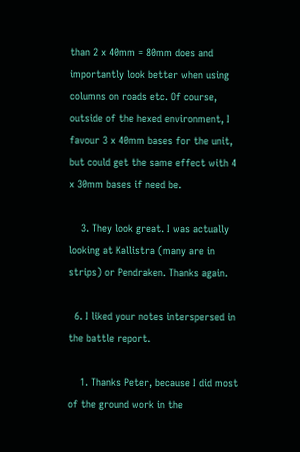than 2 x 40mm = 80mm does and importantly look better when using columns on roads etc. Of course, outside of the hexed environment, I favour 3 x 40mm bases for the unit, but could get the same effect with 4 x 30mm bases if need be.

    3. They look great. I was actually looking at Kallistra (many are in strips) or Pendraken. Thanks again.

  6. I liked your notes interspersed in the battle report.

    1. Thanks Peter, because I did most of the ground work in the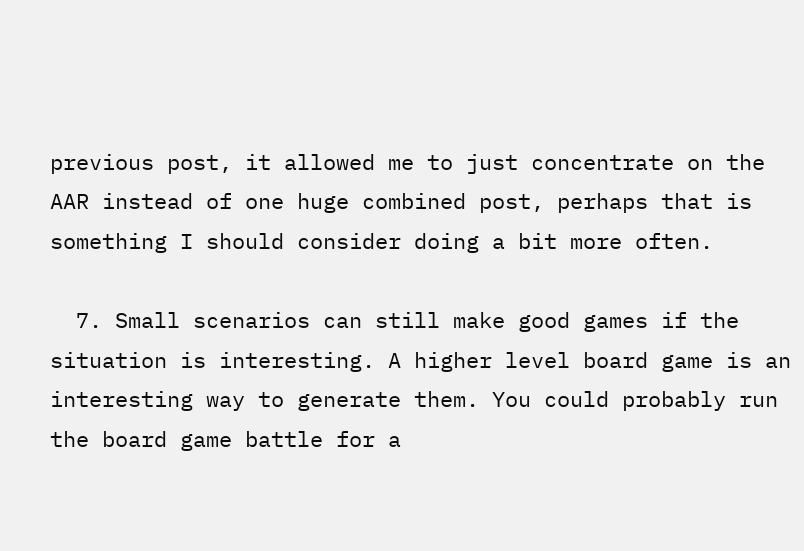previous post, it allowed me to just concentrate on the AAR instead of one huge combined post, perhaps that is something I should consider doing a bit more often.

  7. Small scenarios can still make good games if the situation is interesting. A higher level board game is an interesting way to generate them. You could probably run the board game battle for a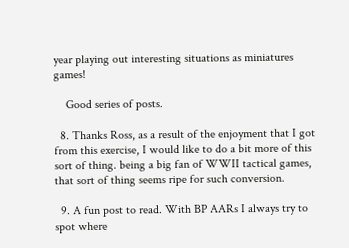year playing out interesting situations as miniatures games!

    Good series of posts.

  8. Thanks Ross, as a result of the enjoyment that I got from this exercise, I would like to do a bit more of this sort of thing. being a big fan of WWII tactical games, that sort of thing seems ripe for such conversion.

  9. A fun post to read. With BP AARs I always try to spot where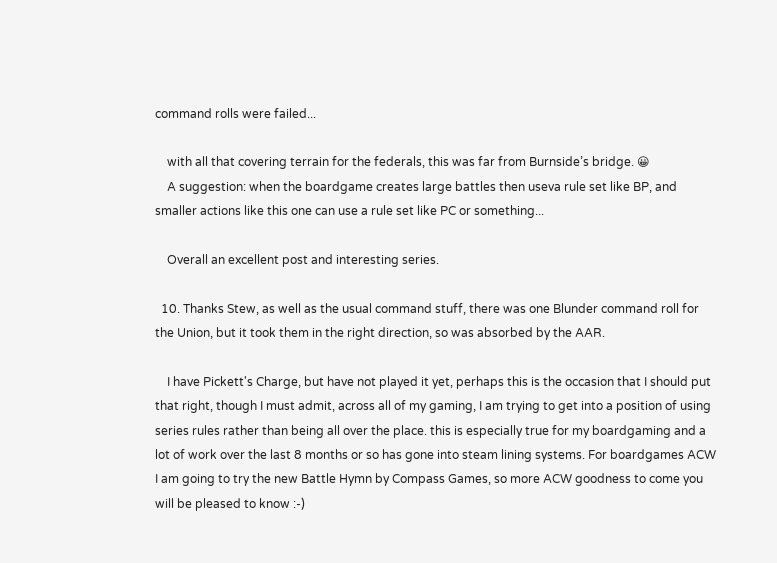command rolls were failed...

    with all that covering terrain for the federals, this was far from Burnside’s bridge. 😀
    A suggestion: when the boardgame creates large battles then useva rule set like BP, and smaller actions like this one can use a rule set like PC or something...

    Overall an excellent post and interesting series.

  10. Thanks Stew, as well as the usual command stuff, there was one Blunder command roll for the Union, but it took them in the right direction, so was absorbed by the AAR.

    I have Pickett's Charge, but have not played it yet, perhaps this is the occasion that I should put that right, though I must admit, across all of my gaming, I am trying to get into a position of using series rules rather than being all over the place. this is especially true for my boardgaming and a lot of work over the last 8 months or so has gone into steam lining systems. For boardgames ACW I am going to try the new Battle Hymn by Compass Games, so more ACW goodness to come you will be pleased to know :-)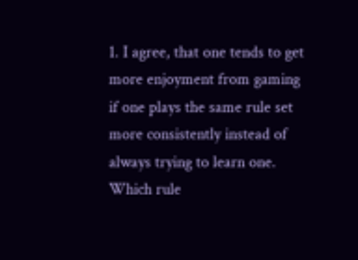1. I agree, that one tends to get more enjoyment from gaming if one plays the same rule set more consistently instead of always trying to learn one. Which rule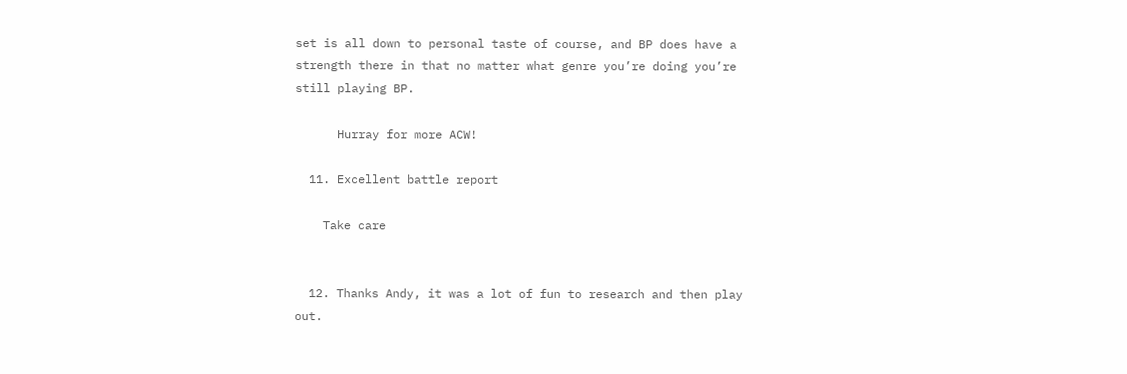set is all down to personal taste of course, and BP does have a strength there in that no matter what genre you’re doing you’re still playing BP.

      Hurray for more ACW!

  11. Excellent battle report

    Take care


  12. Thanks Andy, it was a lot of fun to research and then play out.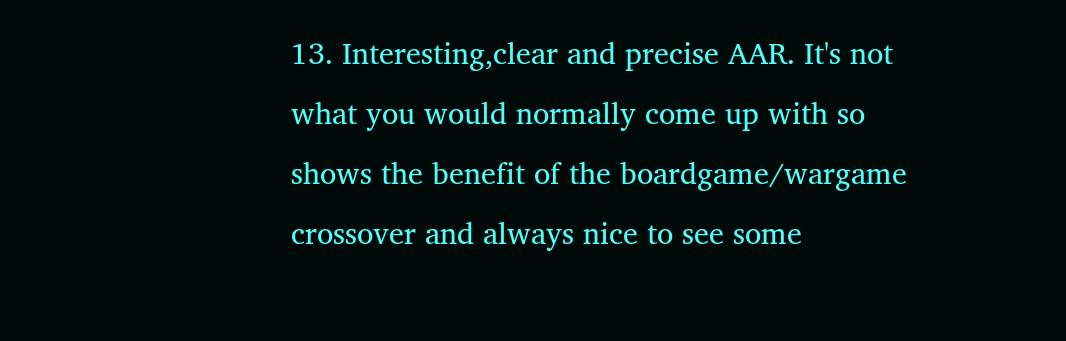13. Interesting,clear and precise AAR. It's not what you would normally come up with so shows the benefit of the boardgame/wargame crossover and always nice to see some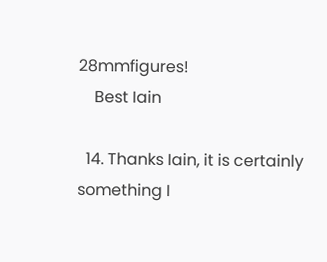28mmfigures!
    Best Iain

  14. Thanks Iain, it is certainly something I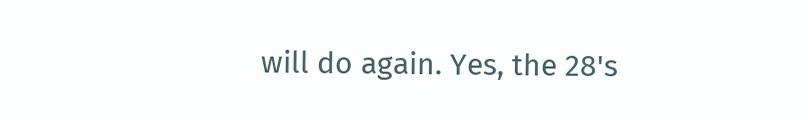will do again. Yes, the 28's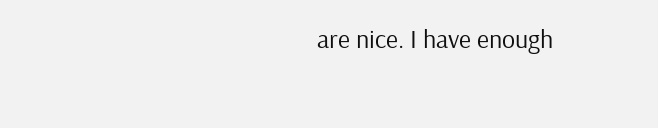are nice. I have enough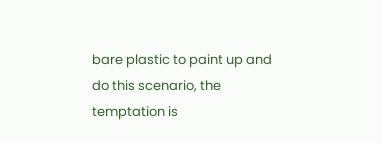bare plastic to paint up and do this scenario, the temptation is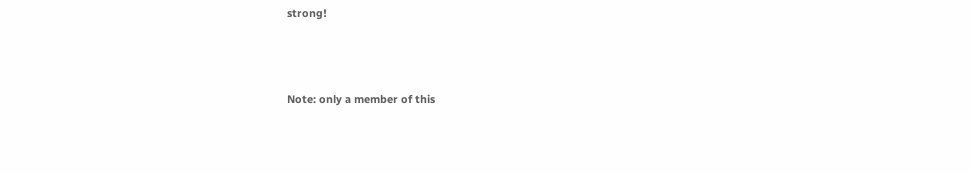strong!



Note: only a member of this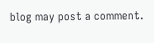blog may post a comment.